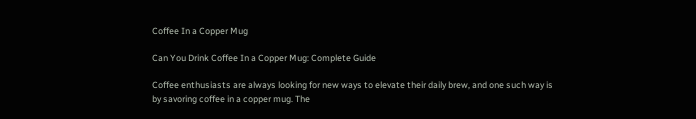Coffee In a Copper Mug

Can You Drink Coffee In a Copper Mug: Complete Guide

Coffee enthusiasts are always looking for new ways to elevate their daily brew, and one such way is by savoring coffee in a copper mug. The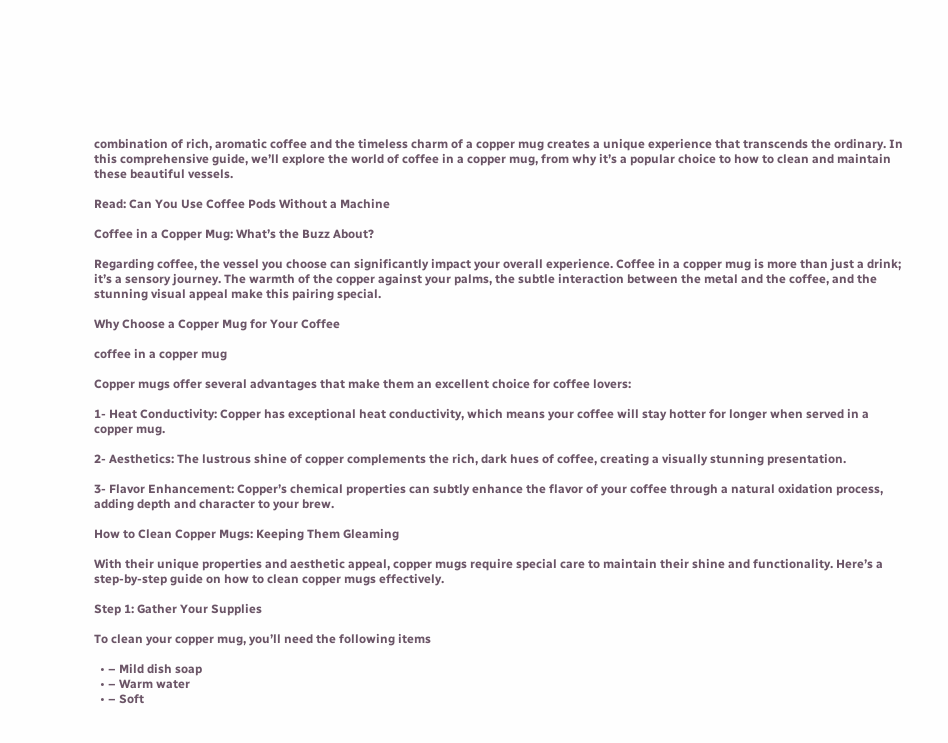combination of rich, aromatic coffee and the timeless charm of a copper mug creates a unique experience that transcends the ordinary. In this comprehensive guide, we’ll explore the world of coffee in a copper mug, from why it’s a popular choice to how to clean and maintain these beautiful vessels.

Read: Can You Use Coffee Pods Without a Machine

Coffee in a Copper Mug: What’s the Buzz About?

Regarding coffee, the vessel you choose can significantly impact your overall experience. Coffee in a copper mug is more than just a drink; it’s a sensory journey. The warmth of the copper against your palms, the subtle interaction between the metal and the coffee, and the stunning visual appeal make this pairing special.

Why Choose a Copper Mug for Your Coffee

coffee in a copper mug

Copper mugs offer several advantages that make them an excellent choice for coffee lovers:

1- Heat Conductivity: Copper has exceptional heat conductivity, which means your coffee will stay hotter for longer when served in a copper mug.

2- Aesthetics: The lustrous shine of copper complements the rich, dark hues of coffee, creating a visually stunning presentation.

3- Flavor Enhancement: Copper’s chemical properties can subtly enhance the flavor of your coffee through a natural oxidation process, adding depth and character to your brew.

How to Clean Copper Mugs: Keeping Them Gleaming

With their unique properties and aesthetic appeal, copper mugs require special care to maintain their shine and functionality. Here’s a step-by-step guide on how to clean copper mugs effectively.

Step 1: Gather Your Supplies

To clean your copper mug, you’ll need the following items

  • – Mild dish soap
  • – Warm water
  • – Soft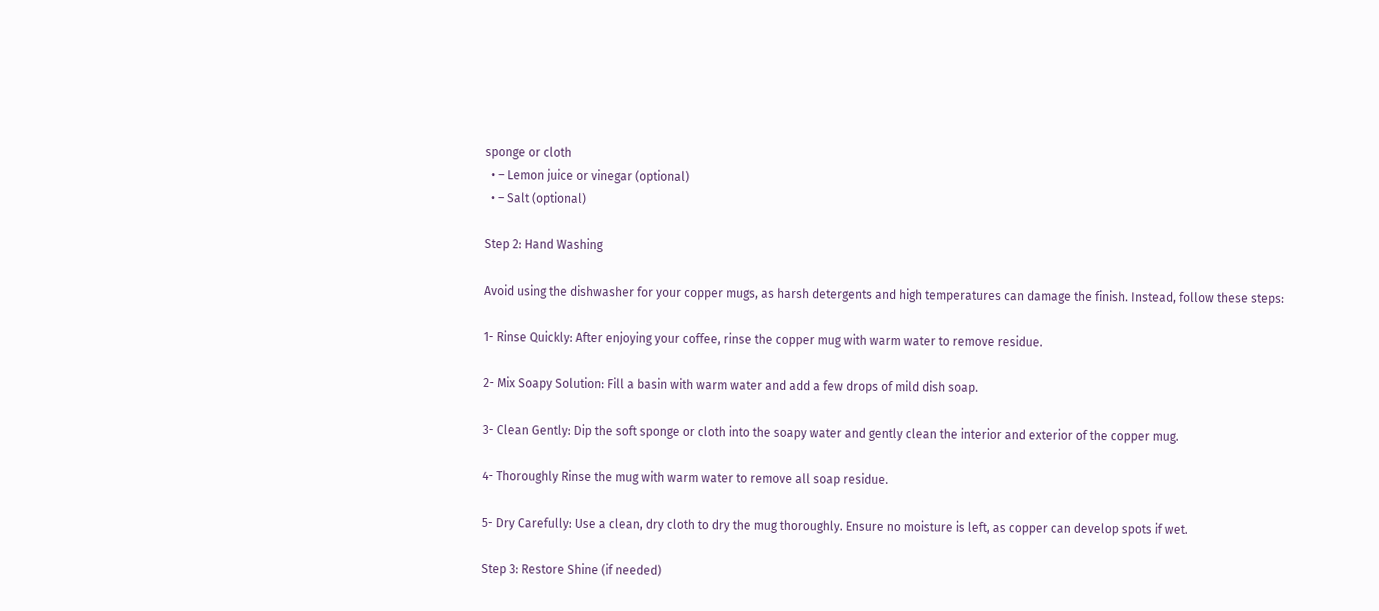sponge or cloth
  • – Lemon juice or vinegar (optional)
  • – Salt (optional)

Step 2: Hand Washing

Avoid using the dishwasher for your copper mugs, as harsh detergents and high temperatures can damage the finish. Instead, follow these steps:

1- Rinse Quickly: After enjoying your coffee, rinse the copper mug with warm water to remove residue.

2- Mix Soapy Solution: Fill a basin with warm water and add a few drops of mild dish soap.

3- Clean Gently: Dip the soft sponge or cloth into the soapy water and gently clean the interior and exterior of the copper mug.

4- Thoroughly Rinse the mug with warm water to remove all soap residue.

5- Dry Carefully: Use a clean, dry cloth to dry the mug thoroughly. Ensure no moisture is left, as copper can develop spots if wet.

Step 3: Restore Shine (if needed)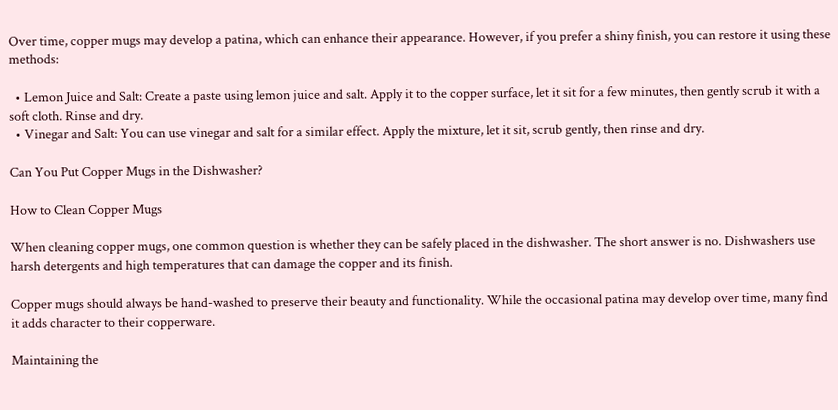Over time, copper mugs may develop a patina, which can enhance their appearance. However, if you prefer a shiny finish, you can restore it using these methods:

  • Lemon Juice and Salt: Create a paste using lemon juice and salt. Apply it to the copper surface, let it sit for a few minutes, then gently scrub it with a soft cloth. Rinse and dry.
  • Vinegar and Salt: You can use vinegar and salt for a similar effect. Apply the mixture, let it sit, scrub gently, then rinse and dry.

Can You Put Copper Mugs in the Dishwasher?

How to Clean Copper Mugs

When cleaning copper mugs, one common question is whether they can be safely placed in the dishwasher. The short answer is no. Dishwashers use harsh detergents and high temperatures that can damage the copper and its finish.

Copper mugs should always be hand-washed to preserve their beauty and functionality. While the occasional patina may develop over time, many find it adds character to their copperware.

Maintaining the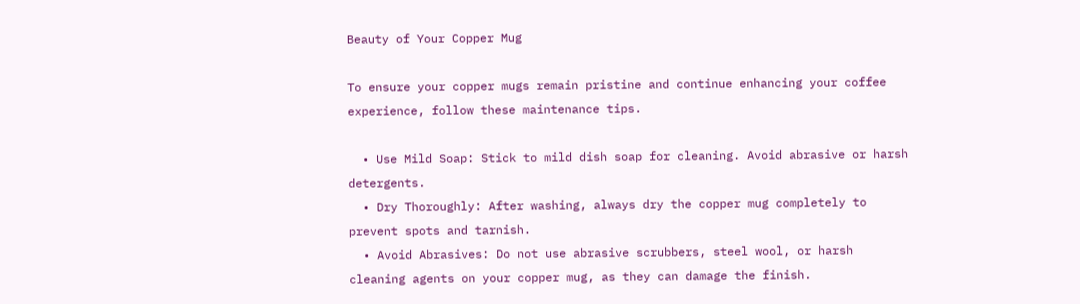Beauty of Your Copper Mug

To ensure your copper mugs remain pristine and continue enhancing your coffee experience, follow these maintenance tips.

  • Use Mild Soap: Stick to mild dish soap for cleaning. Avoid abrasive or harsh detergents.
  • Dry Thoroughly: After washing, always dry the copper mug completely to prevent spots and tarnish.
  • Avoid Abrasives: Do not use abrasive scrubbers, steel wool, or harsh cleaning agents on your copper mug, as they can damage the finish.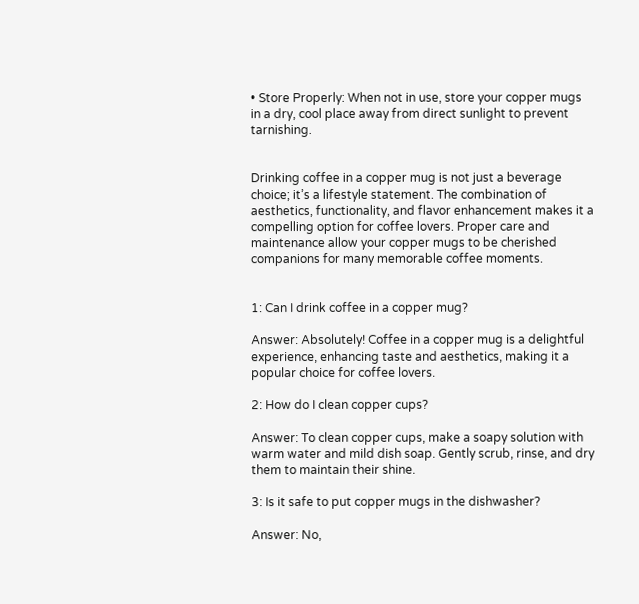• Store Properly: When not in use, store your copper mugs in a dry, cool place away from direct sunlight to prevent tarnishing.


Drinking coffee in a copper mug is not just a beverage choice; it’s a lifestyle statement. The combination of aesthetics, functionality, and flavor enhancement makes it a compelling option for coffee lovers. Proper care and maintenance allow your copper mugs to be cherished companions for many memorable coffee moments.


1: Can I drink coffee in a copper mug?

Answer: Absolutely! Coffee in a copper mug is a delightful experience, enhancing taste and aesthetics, making it a popular choice for coffee lovers.

2: How do I clean copper cups?

Answer: To clean copper cups, make a soapy solution with warm water and mild dish soap. Gently scrub, rinse, and dry them to maintain their shine.

3: Is it safe to put copper mugs in the dishwasher?

Answer: No,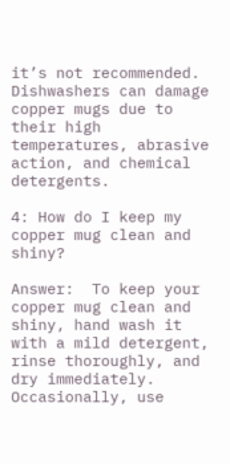it’s not recommended. Dishwashers can damage copper mugs due to their high temperatures, abrasive action, and chemical detergents.

4: How do I keep my copper mug clean and shiny?

Answer:  To keep your copper mug clean and shiny, hand wash it with a mild detergent, rinse thoroughly, and dry immediately. Occasionally, use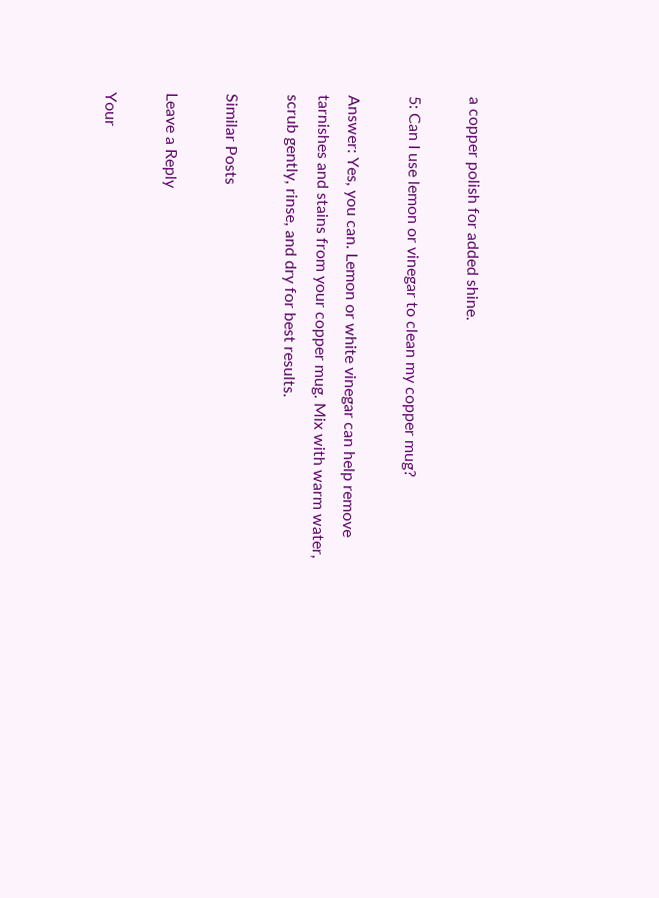a copper polish for added shine.

5: Can I use lemon or vinegar to clean my copper mug?

Answer: Yes, you can. Lemon or white vinegar can help remove tarnishes and stains from your copper mug. Mix with warm water, scrub gently, rinse, and dry for best results.

Similar Posts

Leave a Reply

Your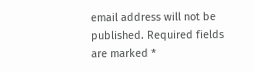email address will not be published. Required fields are marked *